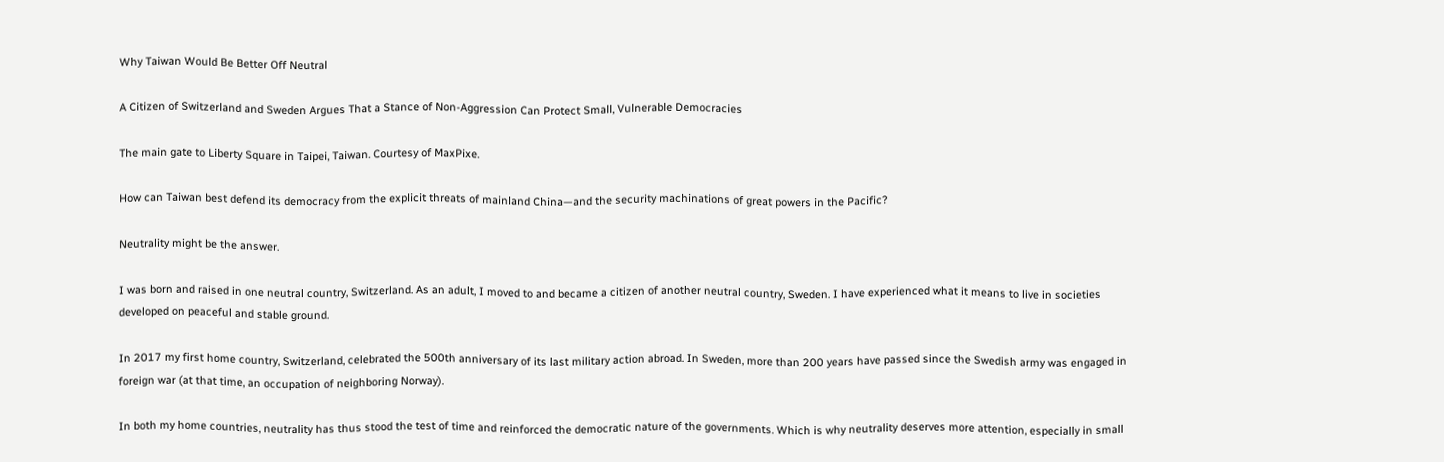Why Taiwan Would Be Better Off Neutral

A Citizen of Switzerland and Sweden Argues That a Stance of Non-Aggression Can Protect Small, Vulnerable Democracies

The main gate to Liberty Square in Taipei, Taiwan. Courtesy of MaxPixe.

How can Taiwan best defend its democracy from the explicit threats of mainland China—and the security machinations of great powers in the Pacific?

Neutrality might be the answer.

I was born and raised in one neutral country, Switzerland. As an adult, I moved to and became a citizen of another neutral country, Sweden. I have experienced what it means to live in societies developed on peaceful and stable ground.

In 2017 my first home country, Switzerland, celebrated the 500th anniversary of its last military action abroad. In Sweden, more than 200 years have passed since the Swedish army was engaged in foreign war (at that time, an occupation of neighboring Norway).

In both my home countries, neutrality has thus stood the test of time and reinforced the democratic nature of the governments. Which is why neutrality deserves more attention, especially in small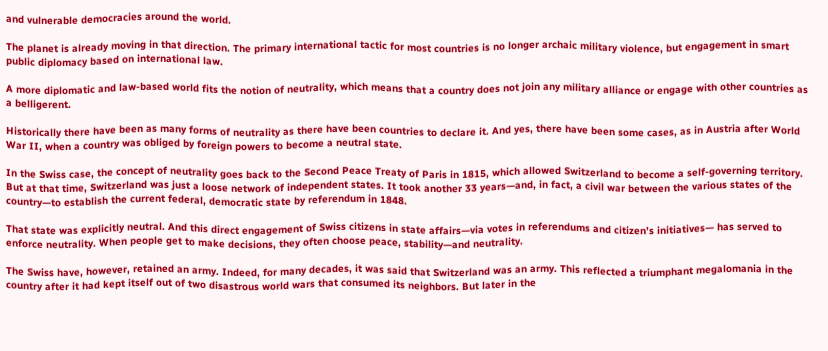and vulnerable democracies around the world.

The planet is already moving in that direction. The primary international tactic for most countries is no longer archaic military violence, but engagement in smart public diplomacy based on international law.

A more diplomatic and law-based world fits the notion of neutrality, which means that a country does not join any military alliance or engage with other countries as a belligerent.

Historically there have been as many forms of neutrality as there have been countries to declare it. And yes, there have been some cases, as in Austria after World War II, when a country was obliged by foreign powers to become a neutral state.

In the Swiss case, the concept of neutrality goes back to the Second Peace Treaty of Paris in 1815, which allowed Switzerland to become a self-governing territory. But at that time, Switzerland was just a loose network of independent states. It took another 33 years—and, in fact, a civil war between the various states of the country—to establish the current federal, democratic state by referendum in 1848.

That state was explicitly neutral. And this direct engagement of Swiss citizens in state affairs—via votes in referendums and citizen’s initiatives— has served to enforce neutrality. When people get to make decisions, they often choose peace, stability—and neutrality.

The Swiss have, however, retained an army. Indeed, for many decades, it was said that Switzerland was an army. This reflected a triumphant megalomania in the country after it had kept itself out of two disastrous world wars that consumed its neighbors. But later in the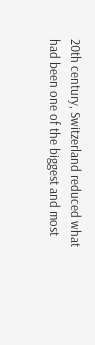20th century, Switzerland reduced what had been one of the biggest and most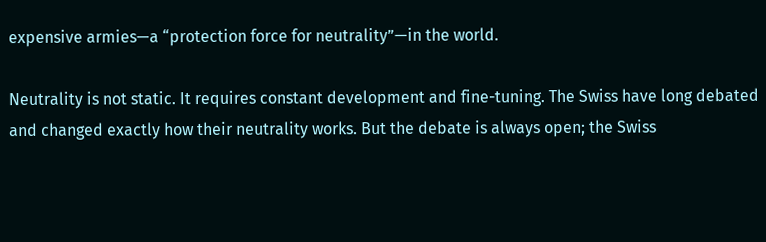expensive armies—a “protection force for neutrality”—in the world.

Neutrality is not static. It requires constant development and fine-tuning. The Swiss have long debated and changed exactly how their neutrality works. But the debate is always open; the Swiss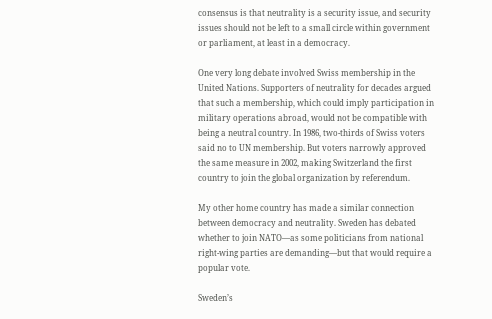consensus is that neutrality is a security issue, and security issues should not be left to a small circle within government or parliament, at least in a democracy.

One very long debate involved Swiss membership in the United Nations. Supporters of neutrality for decades argued that such a membership, which could imply participation in military operations abroad, would not be compatible with being a neutral country. In 1986, two-thirds of Swiss voters said no to UN membership. But voters narrowly approved the same measure in 2002, making Switzerland the first country to join the global organization by referendum.

My other home country has made a similar connection between democracy and neutrality. Sweden has debated whether to join NATO—as some politicians from national right-wing parties are demanding—but that would require a popular vote.

Sweden’s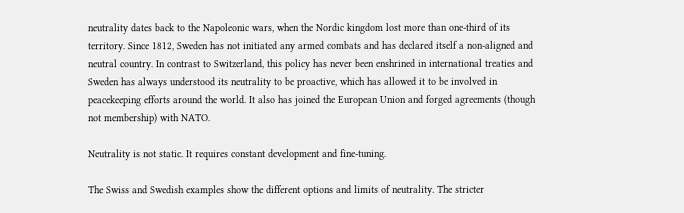neutrality dates back to the Napoleonic wars, when the Nordic kingdom lost more than one-third of its territory. Since 1812, Sweden has not initiated any armed combats and has declared itself a non-aligned and neutral country. In contrast to Switzerland, this policy has never been enshrined in international treaties and Sweden has always understood its neutrality to be proactive, which has allowed it to be involved in peacekeeping efforts around the world. It also has joined the European Union and forged agreements (though not membership) with NATO.

Neutrality is not static. It requires constant development and fine-tuning.

The Swiss and Swedish examples show the different options and limits of neutrality. The stricter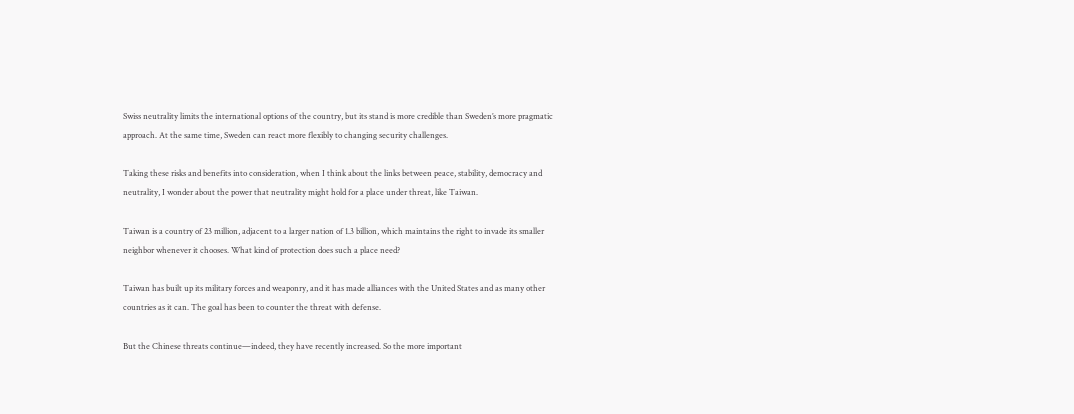Swiss neutrality limits the international options of the country, but its stand is more credible than Sweden’s more pragmatic approach. At the same time, Sweden can react more flexibly to changing security challenges.

Taking these risks and benefits into consideration, when I think about the links between peace, stability, democracy and neutrality, I wonder about the power that neutrality might hold for a place under threat, like Taiwan.

Taiwan is a country of 23 million, adjacent to a larger nation of 1.3 billion, which maintains the right to invade its smaller neighbor whenever it chooses. What kind of protection does such a place need?

Taiwan has built up its military forces and weaponry, and it has made alliances with the United States and as many other countries as it can. The goal has been to counter the threat with defense.

But the Chinese threats continue—indeed, they have recently increased. So the more important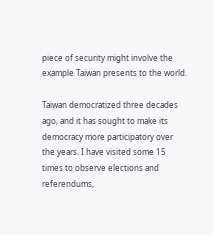piece of security might involve the example Taiwan presents to the world.

Taiwan democratized three decades ago, and it has sought to make its democracy more participatory over the years. I have visited some 15 times to observe elections and referendums,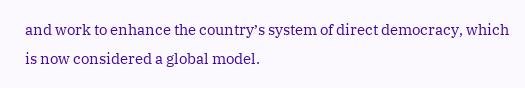and work to enhance the country’s system of direct democracy, which is now considered a global model.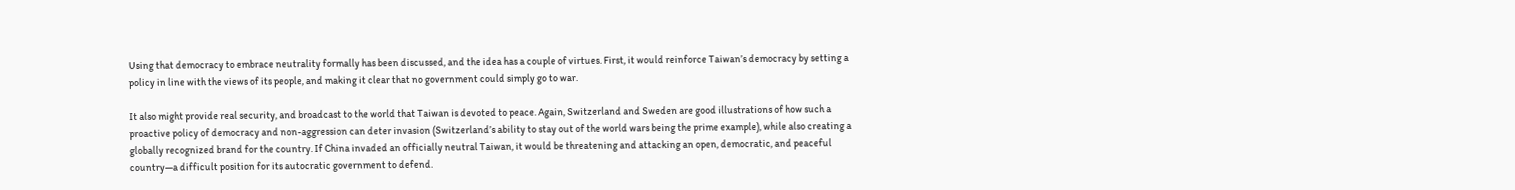Using that democracy to embrace neutrality formally has been discussed, and the idea has a couple of virtues. First, it would reinforce Taiwan’s democracy by setting a policy in line with the views of its people, and making it clear that no government could simply go to war.

It also might provide real security, and broadcast to the world that Taiwan is devoted to peace. Again, Switzerland and Sweden are good illustrations of how such a proactive policy of democracy and non-aggression can deter invasion (Switzerland’s ability to stay out of the world wars being the prime example), while also creating a globally recognized brand for the country. If China invaded an officially neutral Taiwan, it would be threatening and attacking an open, democratic, and peaceful country—a difficult position for its autocratic government to defend.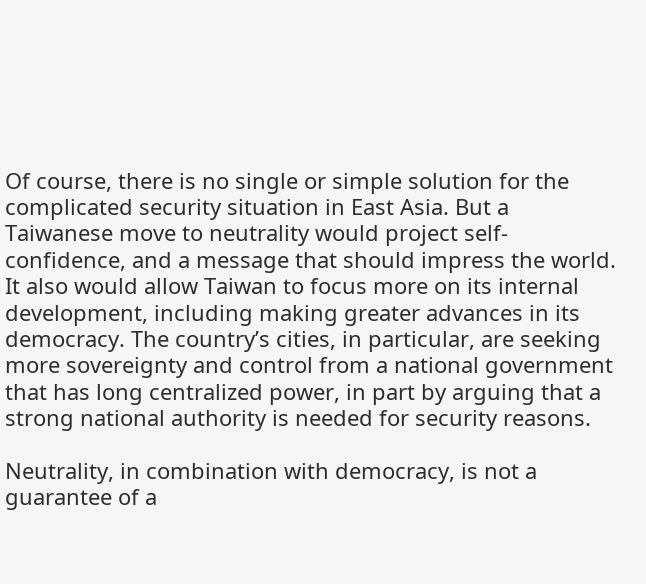Of course, there is no single or simple solution for the complicated security situation in East Asia. But a Taiwanese move to neutrality would project self-confidence, and a message that should impress the world. It also would allow Taiwan to focus more on its internal development, including making greater advances in its democracy. The country’s cities, in particular, are seeking more sovereignty and control from a national government that has long centralized power, in part by arguing that a strong national authority is needed for security reasons.

Neutrality, in combination with democracy, is not a guarantee of a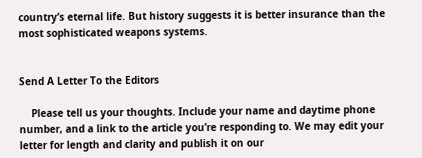country’s eternal life. But history suggests it is better insurance than the most sophisticated weapons systems.


Send A Letter To the Editors

    Please tell us your thoughts. Include your name and daytime phone number, and a link to the article you’re responding to. We may edit your letter for length and clarity and publish it on our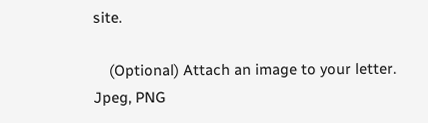site.

    (Optional) Attach an image to your letter. Jpeg, PNG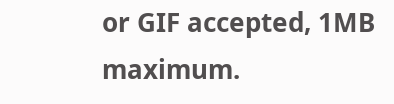or GIF accepted, 1MB maximum.